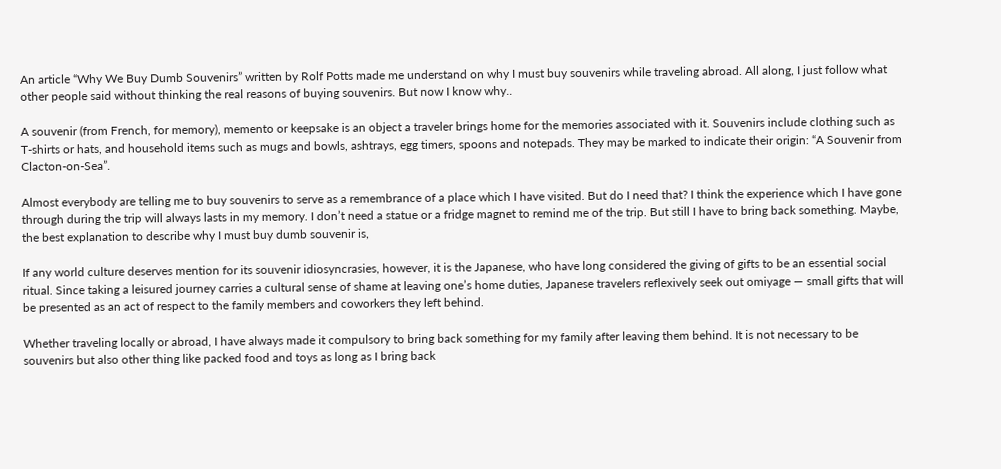An article “Why We Buy Dumb Souvenirs” written by Rolf Potts made me understand on why I must buy souvenirs while traveling abroad. All along, I just follow what other people said without thinking the real reasons of buying souvenirs. But now I know why..

A souvenir (from French, for memory), memento or keepsake is an object a traveler brings home for the memories associated with it. Souvenirs include clothing such as T-shirts or hats, and household items such as mugs and bowls, ashtrays, egg timers, spoons and notepads. They may be marked to indicate their origin: “A Souvenir from Clacton-on-Sea”.

Almost everybody are telling me to buy souvenirs to serve as a remembrance of a place which I have visited. But do I need that? I think the experience which I have gone through during the trip will always lasts in my memory. I don’t need a statue or a fridge magnet to remind me of the trip. But still I have to bring back something. Maybe, the best explanation to describe why I must buy dumb souvenir is,

If any world culture deserves mention for its souvenir idiosyncrasies, however, it is the Japanese, who have long considered the giving of gifts to be an essential social ritual. Since taking a leisured journey carries a cultural sense of shame at leaving one’s home duties, Japanese travelers reflexively seek out omiyage — small gifts that will be presented as an act of respect to the family members and coworkers they left behind.

Whether traveling locally or abroad, I have always made it compulsory to bring back something for my family after leaving them behind. It is not necessary to be souvenirs but also other thing like packed food and toys as long as I bring back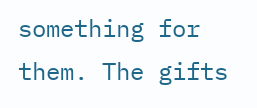something for them. The gifts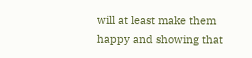will at least make them happy and showing that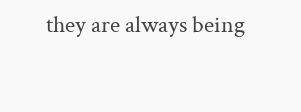they are always being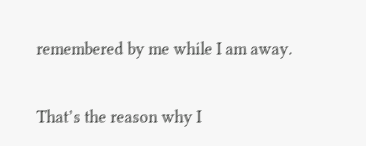remembered by me while I am away.

That’s the reason why I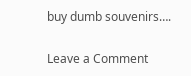buy dumb souvenirs….

Leave a Comment